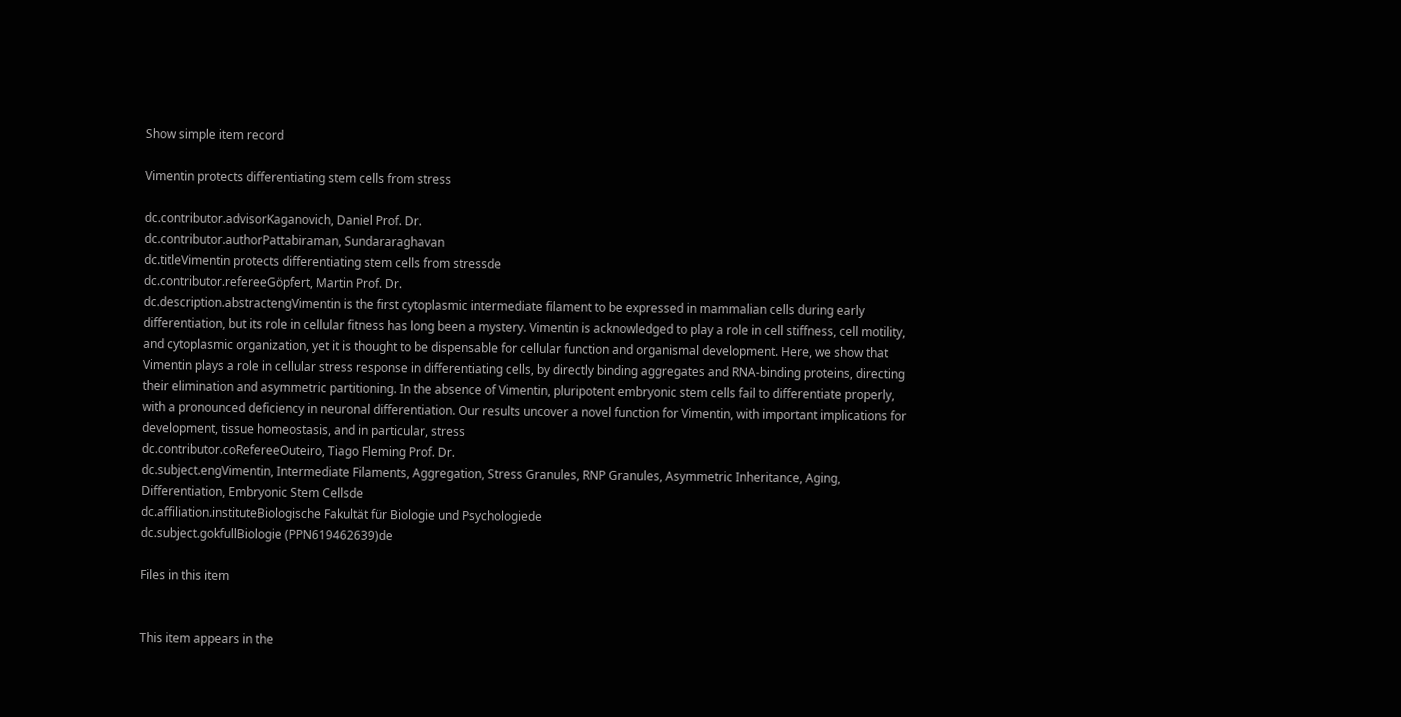Show simple item record

Vimentin protects differentiating stem cells from stress

dc.contributor.advisorKaganovich, Daniel Prof. Dr.
dc.contributor.authorPattabiraman, Sundararaghavan
dc.titleVimentin protects differentiating stem cells from stressde
dc.contributor.refereeGöpfert, Martin Prof. Dr.
dc.description.abstractengVimentin is the first cytoplasmic intermediate filament to be expressed in mammalian cells during early differentiation, but its role in cellular fitness has long been a mystery. Vimentin is acknowledged to play a role in cell stiffness, cell motility, and cytoplasmic organization, yet it is thought to be dispensable for cellular function and organismal development. Here, we show that Vimentin plays a role in cellular stress response in differentiating cells, by directly binding aggregates and RNA-binding proteins, directing their elimination and asymmetric partitioning. In the absence of Vimentin, pluripotent embryonic stem cells fail to differentiate properly, with a pronounced deficiency in neuronal differentiation. Our results uncover a novel function for Vimentin, with important implications for development, tissue homeostasis, and in particular, stress
dc.contributor.coRefereeOuteiro, Tiago Fleming Prof. Dr.
dc.subject.engVimentin, Intermediate Filaments, Aggregation, Stress Granules, RNP Granules, Asymmetric Inheritance, Aging, Differentiation, Embryonic Stem Cellsde
dc.affiliation.instituteBiologische Fakultät für Biologie und Psychologiede
dc.subject.gokfullBiologie (PPN619462639)de

Files in this item


This item appears in the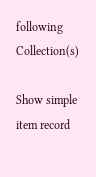following Collection(s)

Show simple item record